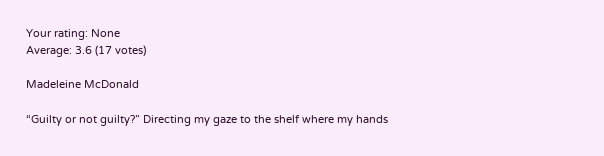Your rating: None
Average: 3.6 (17 votes)

Madeleine McDonald

“Guilty or not guilty?” Directing my gaze to the shelf where my hands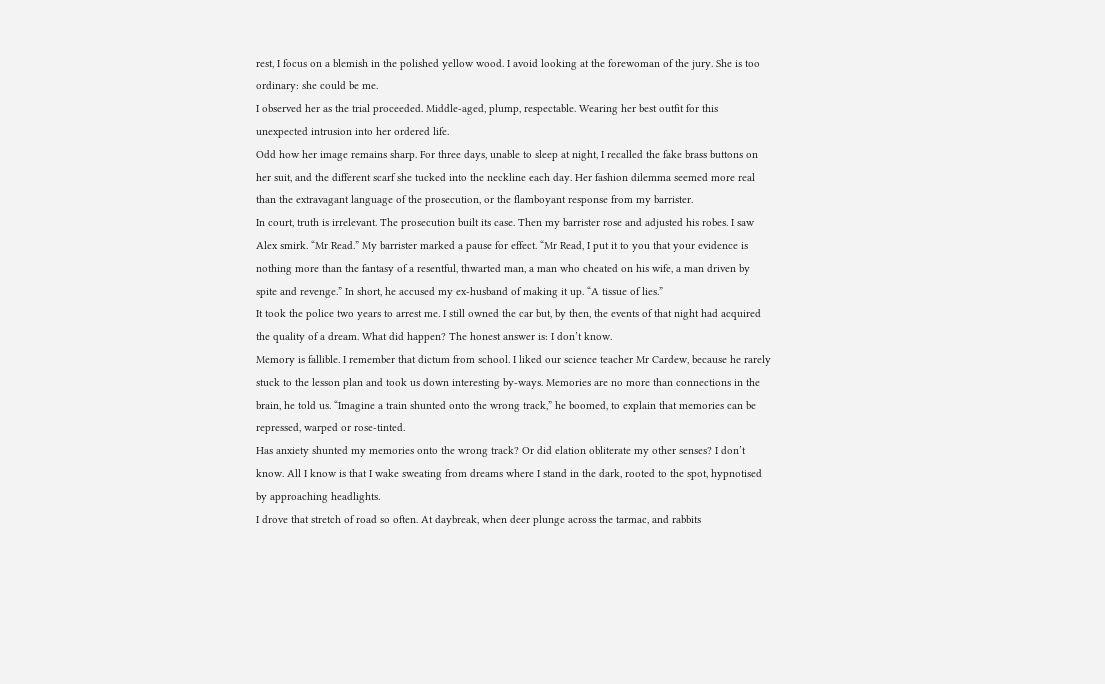rest, I focus on a blemish in the polished yellow wood. I avoid looking at the forewoman of the jury. She is too ordinary: she could be me.
I observed her as the trial proceeded. Middle-aged, plump, respectable. Wearing her best outfit for this unexpected intrusion into her ordered life.
Odd how her image remains sharp. For three days, unable to sleep at night, I recalled the fake brass buttons on her suit, and the different scarf she tucked into the neckline each day. Her fashion dilemma seemed more real than the extravagant language of the prosecution, or the flamboyant response from my barrister.
In court, truth is irrelevant. The prosecution built its case. Then my barrister rose and adjusted his robes. I saw Alex smirk. “Mr Read.” My barrister marked a pause for effect. “Mr Read, I put it to you that your evidence is nothing more than the fantasy of a resentful, thwarted man, a man who cheated on his wife, a man driven by spite and revenge.” In short, he accused my ex-husband of making it up. “A tissue of lies.”
It took the police two years to arrest me. I still owned the car but, by then, the events of that night had acquired the quality of a dream. What did happen? The honest answer is: I don’t know.
Memory is fallible. I remember that dictum from school. I liked our science teacher Mr Cardew, because he rarely stuck to the lesson plan and took us down interesting by-ways. Memories are no more than connections in the brain, he told us. “Imagine a train shunted onto the wrong track,” he boomed, to explain that memories can be repressed, warped or rose-tinted.
Has anxiety shunted my memories onto the wrong track? Or did elation obliterate my other senses? I don’t know. All I know is that I wake sweating from dreams where I stand in the dark, rooted to the spot, hypnotised by approaching headlights.
I drove that stretch of road so often. At daybreak, when deer plunge across the tarmac, and rabbits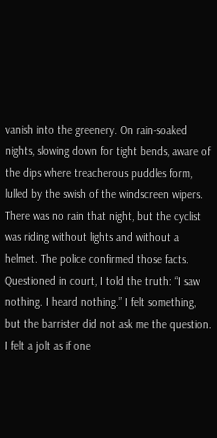vanish into the greenery. On rain-soaked nights, slowing down for tight bends, aware of the dips where treacherous puddles form, lulled by the swish of the windscreen wipers.
There was no rain that night, but the cyclist was riding without lights and without a helmet. The police confirmed those facts. Questioned in court, I told the truth: “I saw nothing. I heard nothing.” I felt something, but the barrister did not ask me the question. I felt a jolt as if one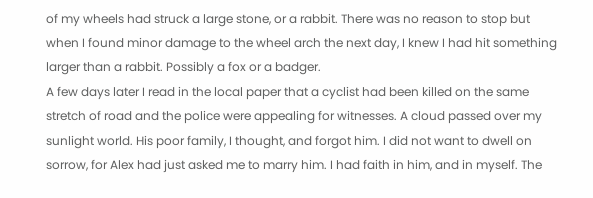of my wheels had struck a large stone, or a rabbit. There was no reason to stop but when I found minor damage to the wheel arch the next day, I knew I had hit something larger than a rabbit. Possibly a fox or a badger.
A few days later I read in the local paper that a cyclist had been killed on the same stretch of road and the police were appealing for witnesses. A cloud passed over my sunlight world. His poor family, I thought, and forgot him. I did not want to dwell on sorrow, for Alex had just asked me to marry him. I had faith in him, and in myself. The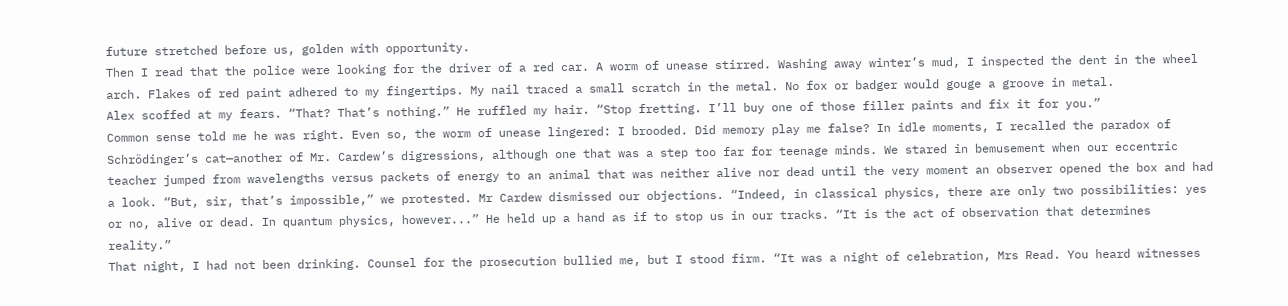future stretched before us, golden with opportunity.
Then I read that the police were looking for the driver of a red car. A worm of unease stirred. Washing away winter’s mud, I inspected the dent in the wheel arch. Flakes of red paint adhered to my fingertips. My nail traced a small scratch in the metal. No fox or badger would gouge a groove in metal.
Alex scoffed at my fears. “That? That’s nothing.” He ruffled my hair. “Stop fretting. I’ll buy one of those filler paints and fix it for you.”
Common sense told me he was right. Even so, the worm of unease lingered: I brooded. Did memory play me false? In idle moments, I recalled the paradox of Schrödinger’s cat—another of Mr. Cardew’s digressions, although one that was a step too far for teenage minds. We stared in bemusement when our eccentric teacher jumped from wavelengths versus packets of energy to an animal that was neither alive nor dead until the very moment an observer opened the box and had a look. “But, sir, that’s impossible,” we protested. Mr Cardew dismissed our objections. “Indeed, in classical physics, there are only two possibilities: yes or no, alive or dead. In quantum physics, however...” He held up a hand as if to stop us in our tracks. “It is the act of observation that determines reality.”
That night, I had not been drinking. Counsel for the prosecution bullied me, but I stood firm. “It was a night of celebration, Mrs Read. You heard witnesses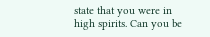state that you were in high spirits. Can you be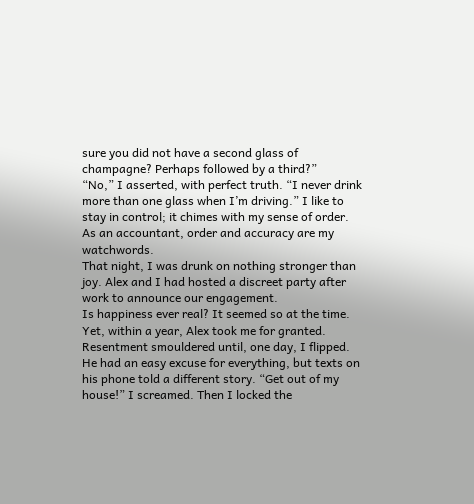sure you did not have a second glass of champagne? Perhaps followed by a third?”
“No,” I asserted, with perfect truth. “I never drink more than one glass when I’m driving.” I like to stay in control; it chimes with my sense of order. As an accountant, order and accuracy are my watchwords.
That night, I was drunk on nothing stronger than joy. Alex and I had hosted a discreet party after work to announce our engagement.
Is happiness ever real? It seemed so at the time. Yet, within a year, Alex took me for granted. Resentment smouldered until, one day, I flipped. He had an easy excuse for everything, but texts on his phone told a different story. “Get out of my house!” I screamed. Then I locked the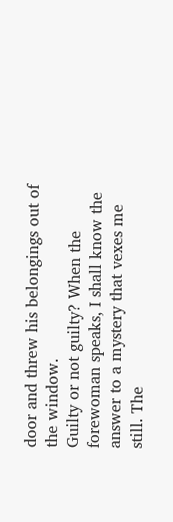door and threw his belongings out of the window.
Guilty or not guilty? When the forewoman speaks, I shall know the answer to a mystery that vexes me still. The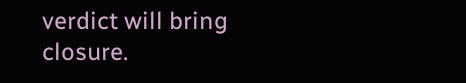verdict will bring closure.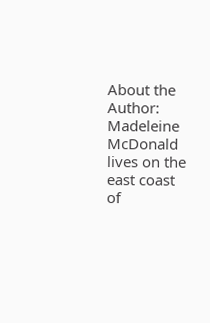About the Author:
Madeleine McDonald lives on the east coast of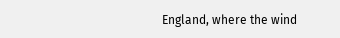England, where the wind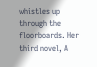whistles up through the floorboards. Her third novel, A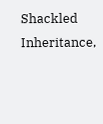Shackled Inheritance,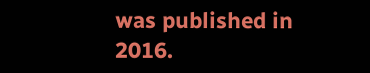was published in 2016.